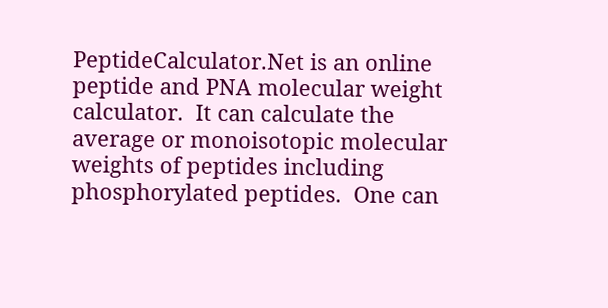PeptideCalculator.Net is an online peptide and PNA molecular weight calculator.  It can calculate the average or monoisotopic molecular weights of peptides including phosphorylated peptides.  One can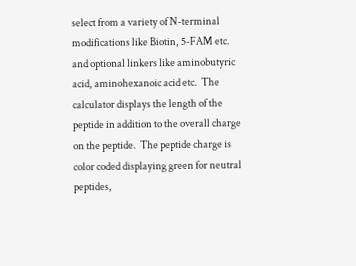select from a variety of N-terminal modifications like Biotin, 5-FAM etc. and optional linkers like aminobutyric acid, aminohexanoic acid etc.  The calculator displays the length of the peptide in addition to the overall charge on the peptide.  The peptide charge is color coded displaying green for neutral peptides,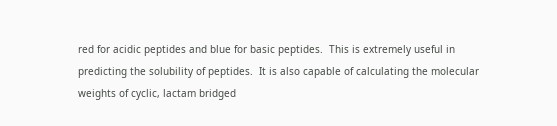red for acidic peptides and blue for basic peptides.  This is extremely useful in predicting the solubility of peptides.  It is also capable of calculating the molecular weights of cyclic, lactam bridged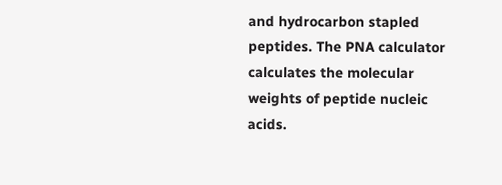and hydrocarbon stapled peptides. The PNA calculator calculates the molecular weights of peptide nucleic acids.